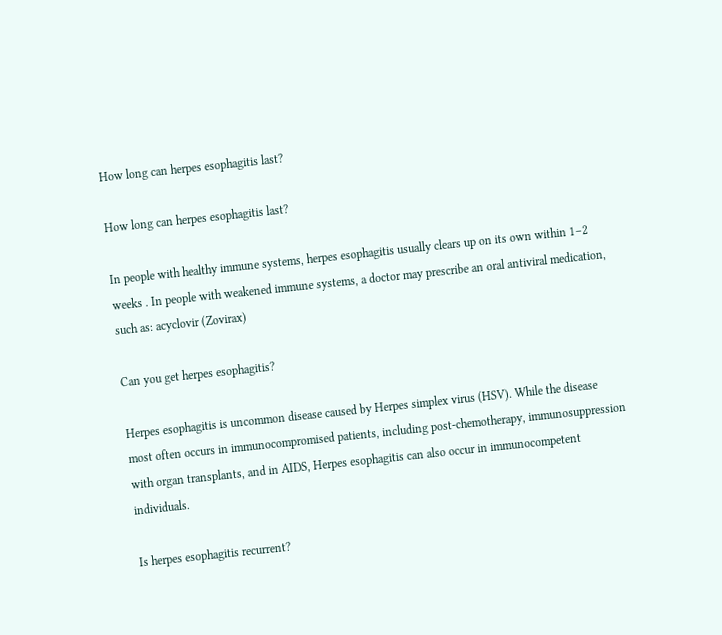How long can herpes esophagitis last?

How long can herpes esophagitis last?

In people with healthy immune systems, herpes esophagitis usually clears up on its own within 1–2 weeks . In people with weakened immune systems, a doctor may prescribe an oral antiviral medication, such as: acyclovir (Zovirax)

Can you get herpes esophagitis?

Herpes esophagitis is uncommon disease caused by Herpes simplex virus (HSV). While the disease most often occurs in immunocompromised patients, including post-chemotherapy, immunosuppression with organ transplants, and in AIDS, Herpes esophagitis can also occur in immunocompetent individuals.

Is herpes esophagitis recurrent?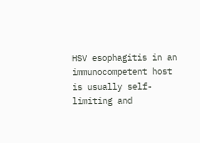HSV esophagitis in an immunocompetent host is usually self-limiting and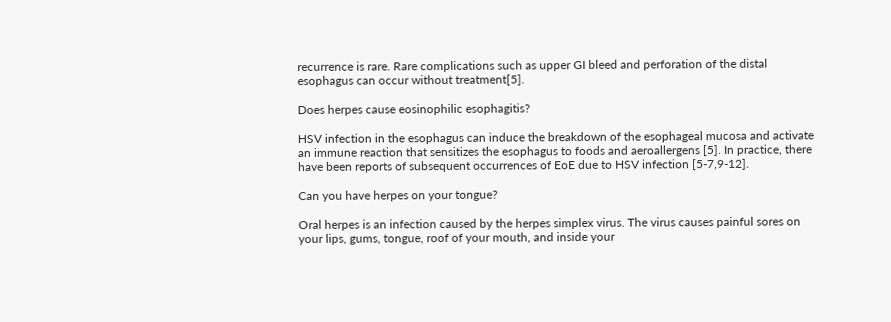recurrence is rare. Rare complications such as upper GI bleed and perforation of the distal esophagus can occur without treatment[5].

Does herpes cause eosinophilic esophagitis?

HSV infection in the esophagus can induce the breakdown of the esophageal mucosa and activate an immune reaction that sensitizes the esophagus to foods and aeroallergens [5]. In practice, there have been reports of subsequent occurrences of EoE due to HSV infection [5-7,9-12].

Can you have herpes on your tongue?

Oral herpes is an infection caused by the herpes simplex virus. The virus causes painful sores on your lips, gums, tongue, roof of your mouth, and inside your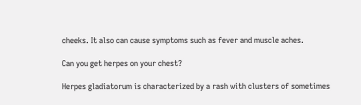cheeks. It also can cause symptoms such as fever and muscle aches.

Can you get herpes on your chest?

Herpes gladiatorum is characterized by a rash with clusters of sometimes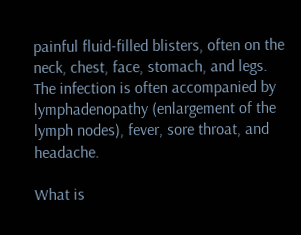painful fluid-filled blisters, often on the neck, chest, face, stomach, and legs. The infection is often accompanied by lymphadenopathy (enlargement of the lymph nodes), fever, sore throat, and headache.

What is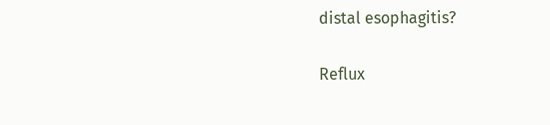distal esophagitis?

Reflux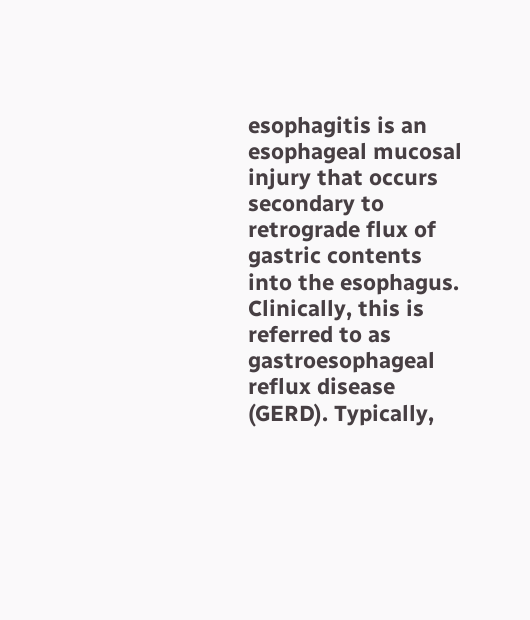esophagitis is an esophageal mucosal injury that occurs secondary to retrograde flux of gastric contents into the esophagus. Clinically, this is referred to as gastroesophageal reflux disease (GERD). Typically,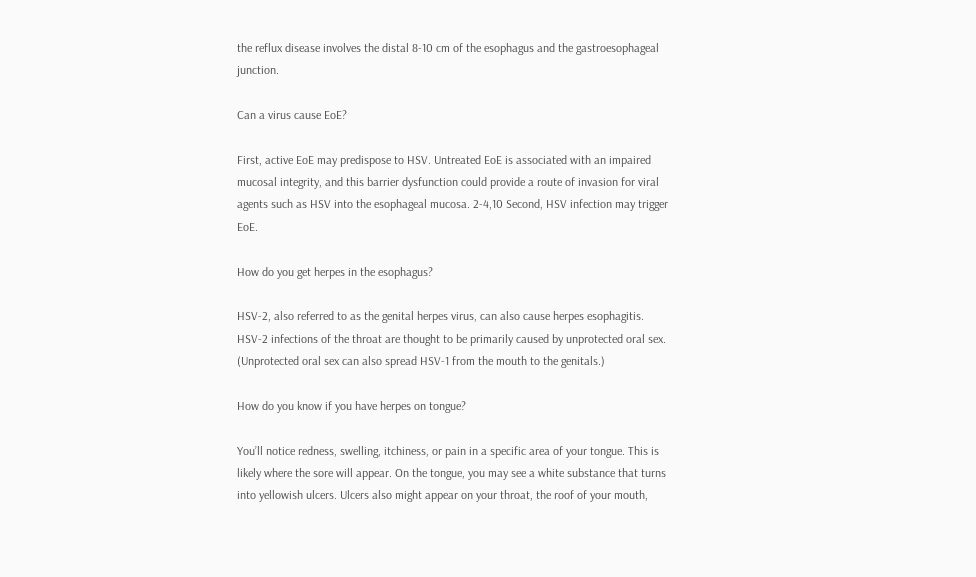the reflux disease involves the distal 8-10 cm of the esophagus and the gastroesophageal junction.

Can a virus cause EoE?

First, active EoE may predispose to HSV. Untreated EoE is associated with an impaired mucosal integrity, and this barrier dysfunction could provide a route of invasion for viral agents such as HSV into the esophageal mucosa. 2-4,10 Second, HSV infection may trigger EoE.

How do you get herpes in the esophagus?

HSV-2, also referred to as the genital herpes virus, can also cause herpes esophagitis. HSV-2 infections of the throat are thought to be primarily caused by unprotected oral sex. (Unprotected oral sex can also spread HSV-1 from the mouth to the genitals.)

How do you know if you have herpes on tongue?

You’ll notice redness, swelling, itchiness, or pain in a specific area of your tongue. This is likely where the sore will appear. On the tongue, you may see a white substance that turns into yellowish ulcers. Ulcers also might appear on your throat, the roof of your mouth,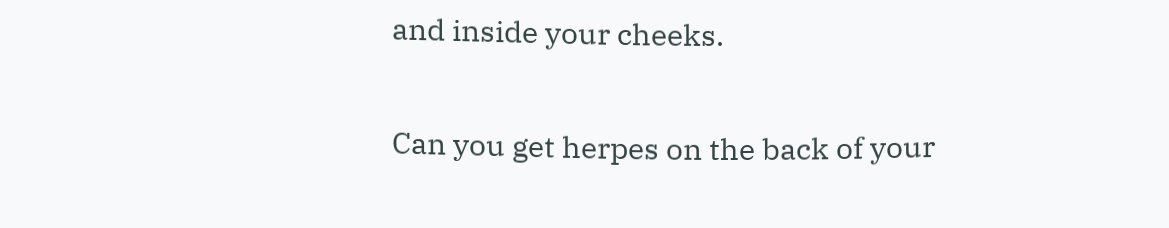and inside your cheeks.

Can you get herpes on the back of your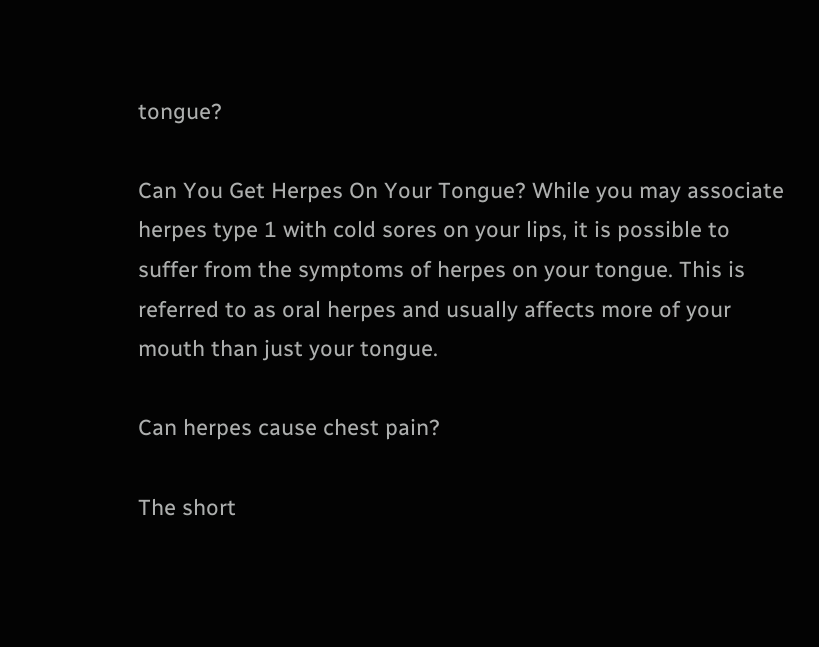tongue?

Can You Get Herpes On Your Tongue? While you may associate herpes type 1 with cold sores on your lips, it is possible to suffer from the symptoms of herpes on your tongue. This is referred to as oral herpes and usually affects more of your mouth than just your tongue.

Can herpes cause chest pain?

The short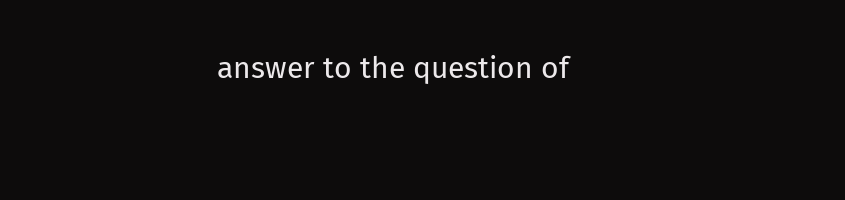answer to the question of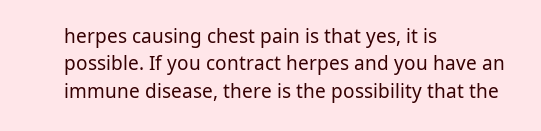herpes causing chest pain is that yes, it is possible. If you contract herpes and you have an immune disease, there is the possibility that the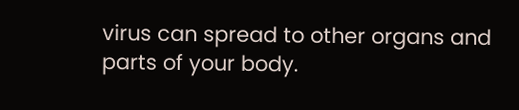virus can spread to other organs and parts of your body.